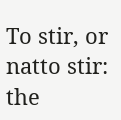To stir, or natto stir: the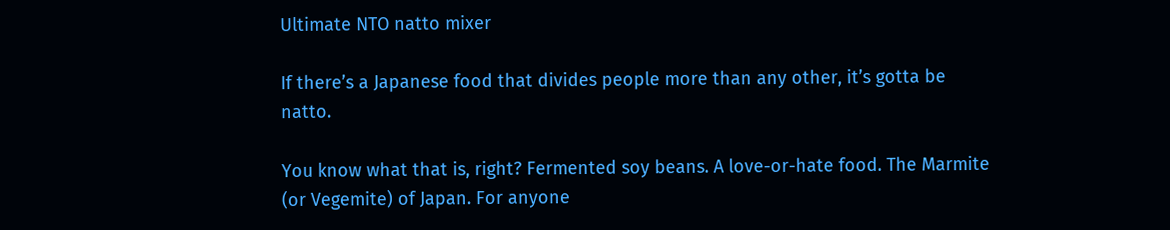Ultimate NTO natto mixer

If there’s a Japanese food that divides people more than any other, it’s gotta be natto.

You know what that is, right? Fermented soy beans. A love-or-hate food. The Marmite (or Vegemite) of Japan. For anyone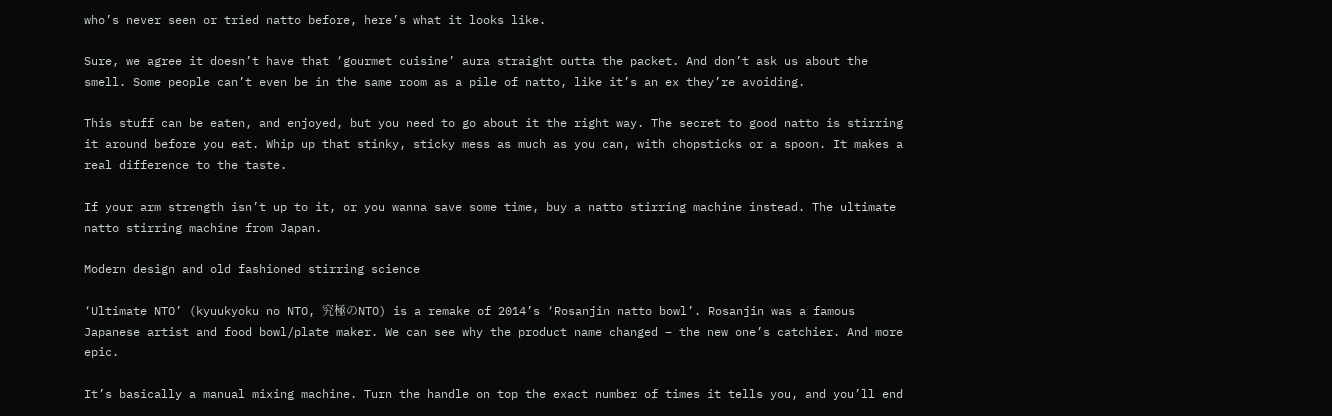who’s never seen or tried natto before, here’s what it looks like.

Sure, we agree it doesn’t have that ‘gourmet cuisine’ aura straight outta the packet. And don’t ask us about the smell. Some people can’t even be in the same room as a pile of natto, like it’s an ex they’re avoiding.

This stuff can be eaten, and enjoyed, but you need to go about it the right way. The secret to good natto is stirring it around before you eat. Whip up that stinky, sticky mess as much as you can, with chopsticks or a spoon. It makes a real difference to the taste.

If your arm strength isn’t up to it, or you wanna save some time, buy a natto stirring machine instead. The ultimate natto stirring machine from Japan.

Modern design and old fashioned stirring science

‘Ultimate NTO’ (kyuukyoku no NTO, 究極のNTO) is a remake of 2014’s ‘Rosanjin natto bowl’. Rosanjin was a famous Japanese artist and food bowl/plate maker. We can see why the product name changed – the new one’s catchier. And more epic.

It’s basically a manual mixing machine. Turn the handle on top the exact number of times it tells you, and you’ll end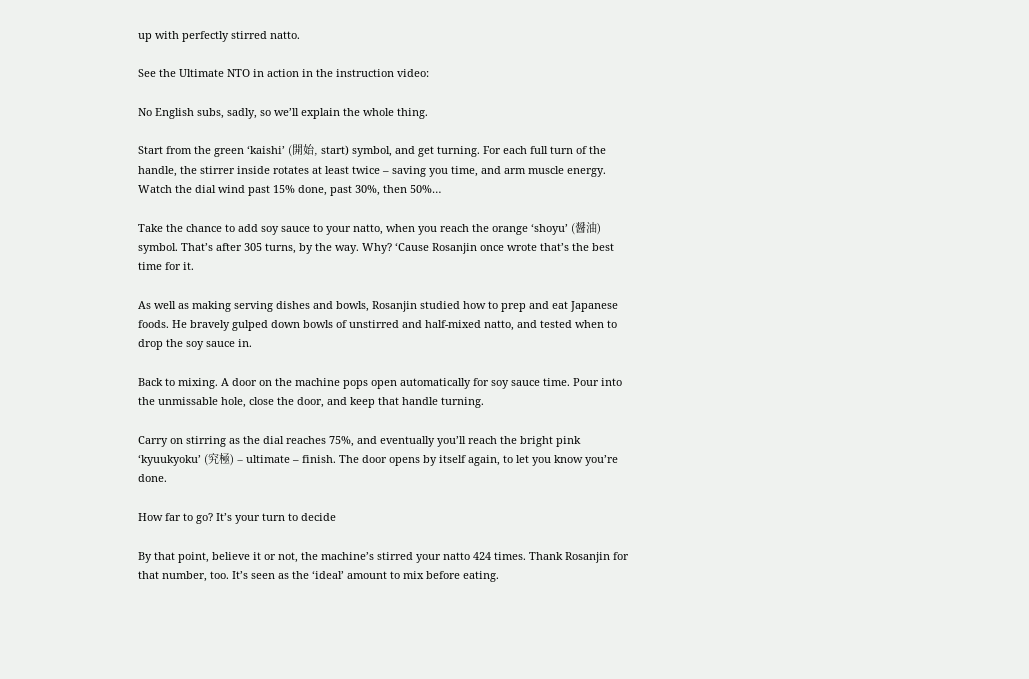up with perfectly stirred natto.

See the Ultimate NTO in action in the instruction video:

No English subs, sadly, so we’ll explain the whole thing.

Start from the green ‘kaishi’ (開始, start) symbol, and get turning. For each full turn of the handle, the stirrer inside rotates at least twice – saving you time, and arm muscle energy. Watch the dial wind past 15% done, past 30%, then 50%…

Take the chance to add soy sauce to your natto, when you reach the orange ‘shoyu’ (醤油) symbol. That’s after 305 turns, by the way. Why? ‘Cause Rosanjin once wrote that’s the best time for it.

As well as making serving dishes and bowls, Rosanjin studied how to prep and eat Japanese foods. He bravely gulped down bowls of unstirred and half-mixed natto, and tested when to drop the soy sauce in.

Back to mixing. A door on the machine pops open automatically for soy sauce time. Pour into the unmissable hole, close the door, and keep that handle turning.

Carry on stirring as the dial reaches 75%, and eventually you’ll reach the bright pink ‘kyuukyoku’ (究極) – ultimate – finish. The door opens by itself again, to let you know you’re done.

How far to go? It’s your turn to decide

By that point, believe it or not, the machine’s stirred your natto 424 times. Thank Rosanjin for that number, too. It’s seen as the ‘ideal’ amount to mix before eating.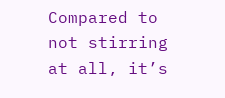Compared to not stirring at all, it’s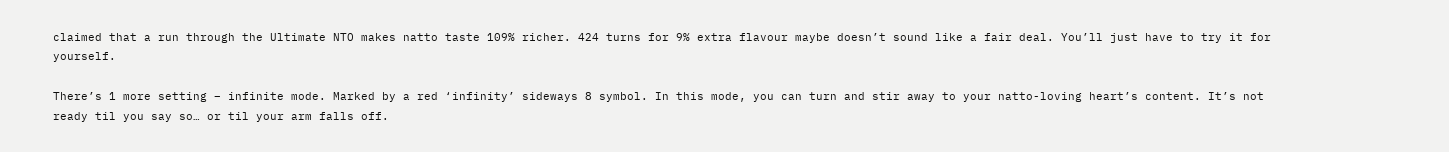claimed that a run through the Ultimate NTO makes natto taste 109% richer. 424 turns for 9% extra flavour maybe doesn’t sound like a fair deal. You’ll just have to try it for yourself.

There’s 1 more setting – infinite mode. Marked by a red ‘infinity’ sideways 8 symbol. In this mode, you can turn and stir away to your natto-loving heart’s content. It’s not ready til you say so… or til your arm falls off.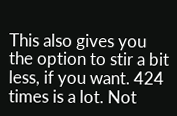This also gives you the option to stir a bit less, if you want. 424 times is a lot. Not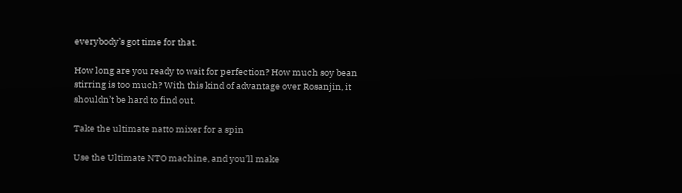everybody’s got time for that.

How long are you ready to wait for perfection? How much soy bean stirring is too much? With this kind of advantage over Rosanjin, it shouldn’t be hard to find out.

Take the ultimate natto mixer for a spin

Use the Ultimate NTO machine, and you’ll make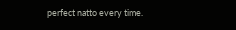perfect natto every time.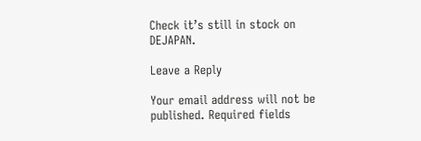Check it’s still in stock on DEJAPAN.

Leave a Reply

Your email address will not be published. Required fields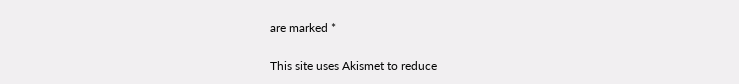are marked *

This site uses Akismet to reduce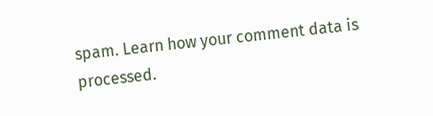spam. Learn how your comment data is processed.